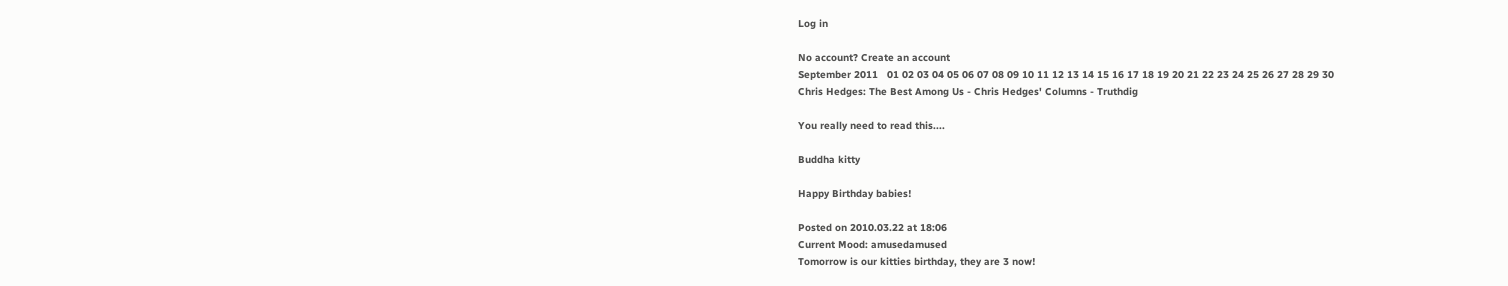Log in

No account? Create an account
September 2011   01 02 03 04 05 06 07 08 09 10 11 12 13 14 15 16 17 18 19 20 21 22 23 24 25 26 27 28 29 30
Chris Hedges: The Best Among Us - Chris Hedges' Columns - Truthdig

You really need to read this....

Buddha kitty

Happy Birthday babies!

Posted on 2010.03.22 at 18:06
Current Mood: amusedamused
Tomorrow is our kitties birthday, they are 3 now!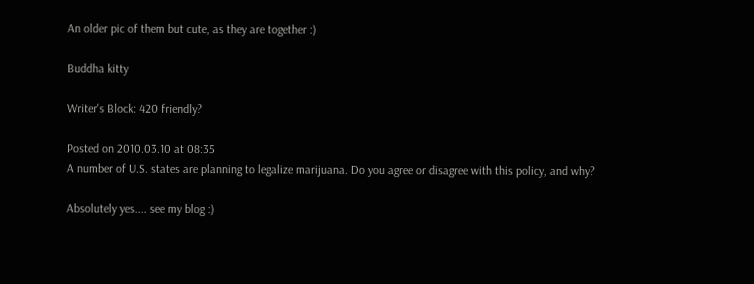An older pic of them but cute, as they are together :)

Buddha kitty

Writer's Block: 420 friendly?

Posted on 2010.03.10 at 08:35
A number of U.S. states are planning to legalize marijuana. Do you agree or disagree with this policy, and why?

Absolutely yes.... see my blog :)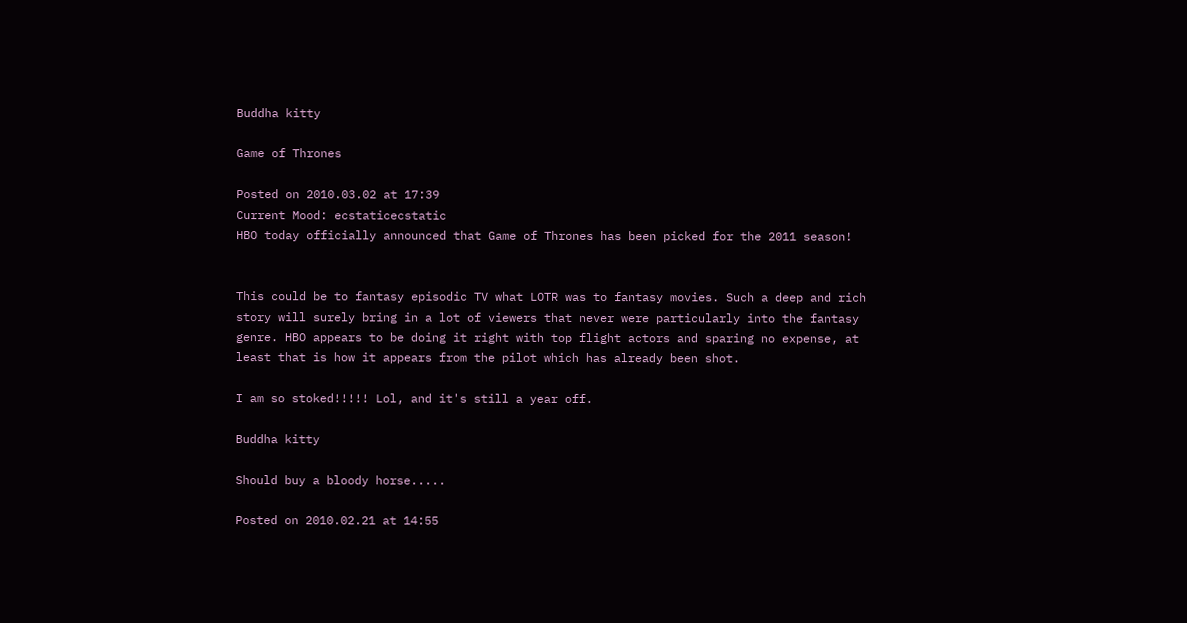Buddha kitty

Game of Thrones

Posted on 2010.03.02 at 17:39
Current Mood: ecstaticecstatic
HBO today officially announced that Game of Thrones has been picked for the 2011 season!


This could be to fantasy episodic TV what LOTR was to fantasy movies. Such a deep and rich story will surely bring in a lot of viewers that never were particularly into the fantasy genre. HBO appears to be doing it right with top flight actors and sparing no expense, at least that is how it appears from the pilot which has already been shot.

I am so stoked!!!!! Lol, and it's still a year off.

Buddha kitty

Should buy a bloody horse.....

Posted on 2010.02.21 at 14:55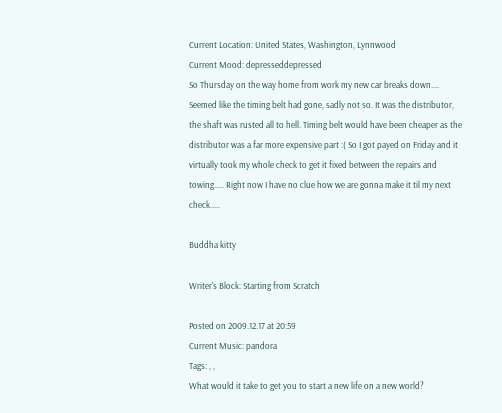Current Location: United States, Washington, Lynnwood
Current Mood: depresseddepressed
So Thursday on the way home from work my new car breaks down.... Seemed like the timing belt had gone, sadly not so. It was the distributor, the shaft was rusted all to hell. Timing belt would have been cheaper as the distributor was a far more expensive part :( So I got payed on Friday and it virtually took my whole check to get it fixed between the repairs and towing..... Right now I have no clue how we are gonna make it til my next check.....

Buddha kitty

Writer's Block: Starting from Scratch

Posted on 2009.12.17 at 20:59
Current Music: pandora
Tags: , ,
What would it take to get you to start a new life on a new world?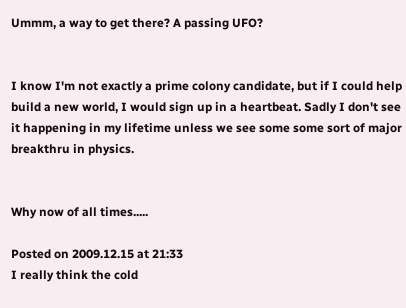Ummm, a way to get there? A passing UFO?


I know I'm not exactly a prime colony candidate, but if I could help build a new world, I would sign up in a heartbeat. Sadly I don't see it happening in my lifetime unless we see some some sort of major breakthru in physics.


Why now of all times.....

Posted on 2009.12.15 at 21:33
I really think the cold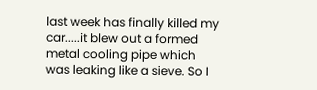last week has finally killed my car.....it blew out a formed metal cooling pipe which was leaking like a sieve. So I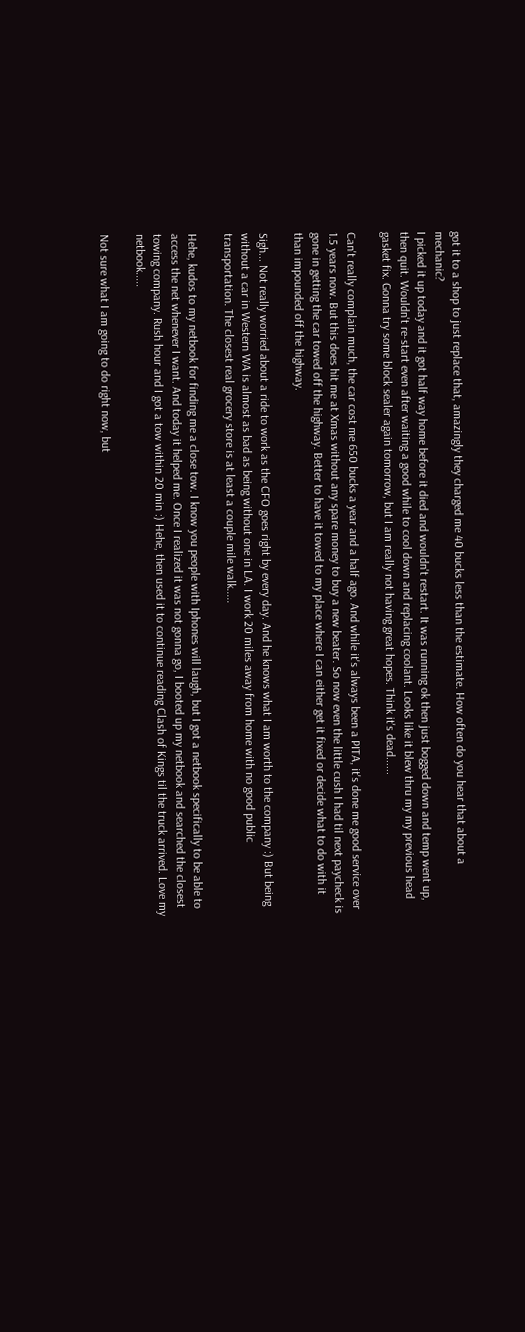got it to a shop to just replace that, amazingly they charged me 40 bucks less than the estimate. How often do you hear that about a mechanic?
I picked it up today and it got half way home before it died and wouldn't restart. It was running ok then just bogged down and temp went up, then quit. Wouldn't re-start even after waiting a good while to cool down and replacing coolant. Looks like it blew thru my my previous head gasket fix. Gonna try some block sealer again tomorrow, but I am really not having great hopes. Think it's dead......

Can't really complain much, the car cost me 650 bucks a year and a half ago. And while it's always been a PITA, it's done me good service over 1.5 years now. But this does hit me at Xmas without any spare money to buy a new beater. So now even the little cush I had til next paycheck is gone in getting the car towed off the highway. Better to have it towed to my place where I can either get it fixed or decide what to do with it than impounded off the highway.

Sigh... Not really worried about a ride to work as the CFO goes right by every day. And he knows what I am worth to the company :) But being without a car in Western WA is almost as bad as being without one in LA. I work 20 miles away from home with no good public transportation. The closest real grocery store is at least a couple mile walk.....

Hehe, kudos to my netbook for finding me a close tow. I know you people with Iphones will laugh, but I got a netbook specifically to be able to access the net whenever I want. And today it helped me. Once I realized it was not gonna go, I booted up my netbook and searched the closest towing company. Rush hour and I got a tow within 20 min :) Hehe, then used it to continue reading Clash of Kings til the truck arrived. Love my netbook.....

Not sure what I am going to do right now, but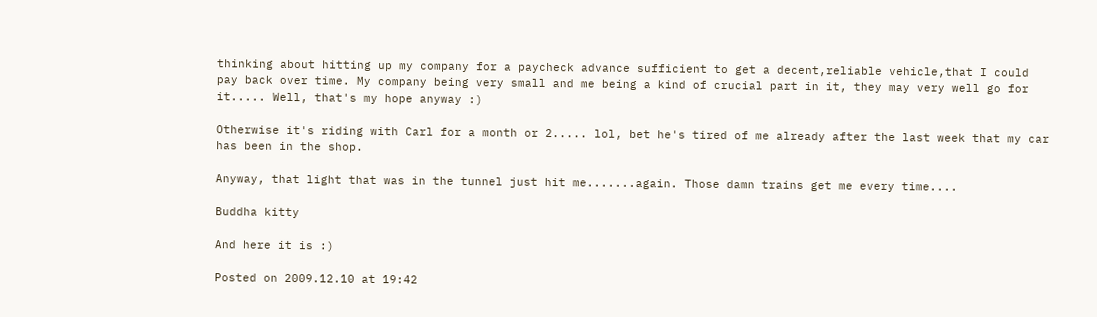thinking about hitting up my company for a paycheck advance sufficient to get a decent,reliable vehicle,that I could pay back over time. My company being very small and me being a kind of crucial part in it, they may very well go for it..... Well, that's my hope anyway :)

Otherwise it's riding with Carl for a month or 2..... lol, bet he's tired of me already after the last week that my car has been in the shop.

Anyway, that light that was in the tunnel just hit me.......again. Those damn trains get me every time....

Buddha kitty

And here it is :)

Posted on 2009.12.10 at 19:42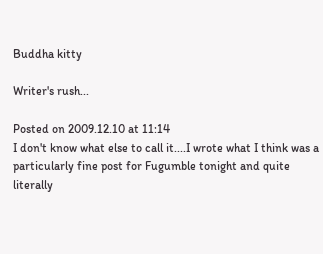Buddha kitty

Writer's rush...

Posted on 2009.12.10 at 11:14
I don't know what else to call it....I wrote what I think was a particularly fine post for Fugumble tonight and quite literally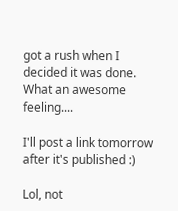got a rush when I decided it was done. What an awesome feeling....

I'll post a link tomorrow after it's published :)

Lol, not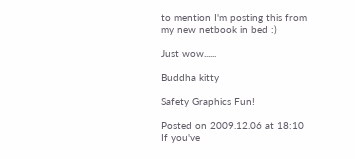to mention I'm posting this from my new netbook in bed :)

Just wow......

Buddha kitty

Safety Graphics Fun!

Posted on 2009.12.06 at 18:10
If you've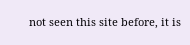not seen this site before, it is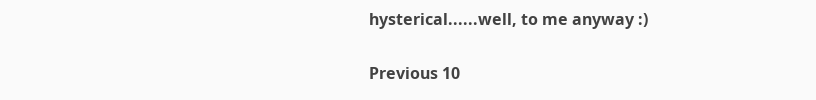hysterical......well, to me anyway :)


Previous 10